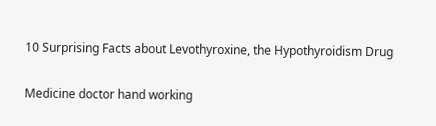10 Surprising Facts about Levothyroxine, the Hypothyroidism Drug

Medicine doctor hand working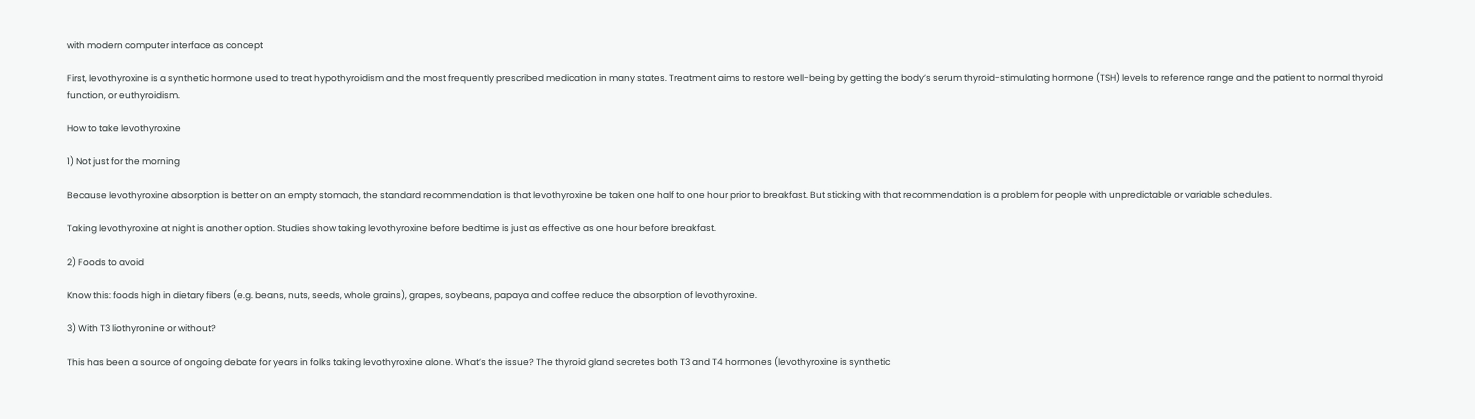with modern computer interface as concept

First, levothyroxine is a synthetic hormone used to treat hypothyroidism and the most frequently prescribed medication in many states. Treatment aims to restore well-being by getting the body’s serum thyroid-stimulating hormone (TSH) levels to reference range and the patient to normal thyroid function, or euthyroidism.

How to take levothyroxine

1) Not just for the morning

Because levothyroxine absorption is better on an empty stomach, the standard recommendation is that levothyroxine be taken one half to one hour prior to breakfast. But sticking with that recommendation is a problem for people with unpredictable or variable schedules.

Taking levothyroxine at night is another option. Studies show taking levothyroxine before bedtime is just as effective as one hour before breakfast.

2) Foods to avoid

Know this: foods high in dietary fibers (e.g. beans, nuts, seeds, whole grains), grapes, soybeans, papaya and coffee reduce the absorption of levothyroxine.

3) With T3 liothyronine or without?

This has been a source of ongoing debate for years in folks taking levothyroxine alone. What’s the issue? The thyroid gland secretes both T3 and T4 hormones (levothyroxine is synthetic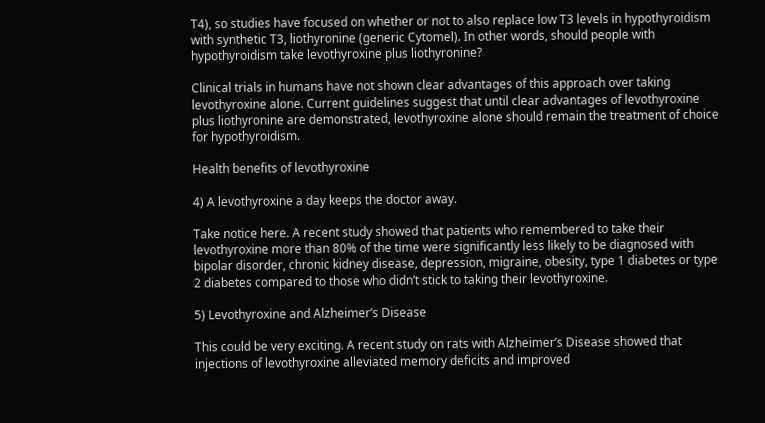T4), so studies have focused on whether or not to also replace low T3 levels in hypothyroidism with synthetic T3, liothyronine (generic Cytomel). In other words, should people with hypothyroidism take levothyroxine plus liothyronine?

Clinical trials in humans have not shown clear advantages of this approach over taking levothyroxine alone. Current guidelines suggest that until clear advantages of levothyroxine plus liothyronine are demonstrated, levothyroxine alone should remain the treatment of choice for hypothyroidism.

Health benefits of levothyroxine

4) A levothyroxine a day keeps the doctor away.

Take notice here. A recent study showed that patients who remembered to take their levothyroxine more than 80% of the time were significantly less likely to be diagnosed with bipolar disorder, chronic kidney disease, depression, migraine, obesity, type 1 diabetes or type 2 diabetes compared to those who didn’t stick to taking their levothyroxine.

5) Levothyroxine and Alzheimer’s Disease

This could be very exciting. A recent study on rats with Alzheimer’s Disease showed that injections of levothyroxine alleviated memory deficits and improved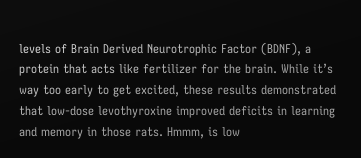levels of Brain Derived Neurotrophic Factor (BDNF), a protein that acts like fertilizer for the brain. While it’s way too early to get excited, these results demonstrated that low-dose levothyroxine improved deficits in learning and memory in those rats. Hmmm, is low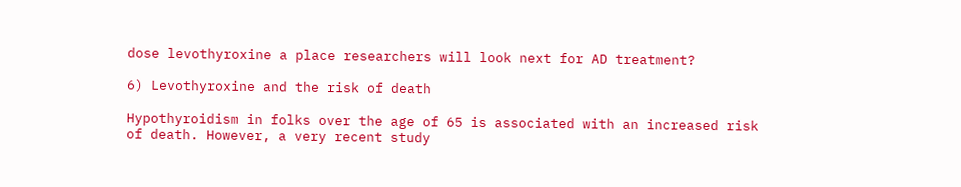dose levothyroxine a place researchers will look next for AD treatment?

6) Levothyroxine and the risk of death

Hypothyroidism in folks over the age of 65 is associated with an increased risk of death. However, a very recent study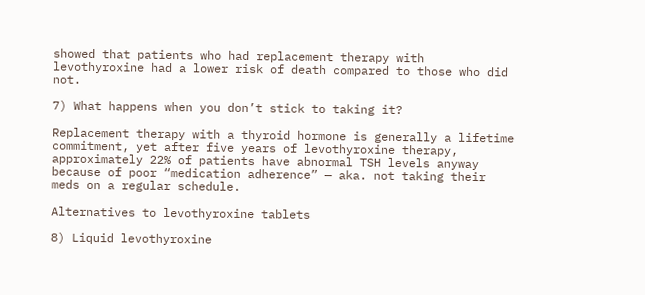showed that patients who had replacement therapy with levothyroxine had a lower risk of death compared to those who did not.

7) What happens when you don’t stick to taking it?

Replacement therapy with a thyroid hormone is generally a lifetime commitment, yet after five years of levothyroxine therapy, approximately 22% of patients have abnormal TSH levels anyway because of poor “medication adherence” — aka. not taking their meds on a regular schedule.

Alternatives to levothyroxine tablets

8) Liquid levothyroxine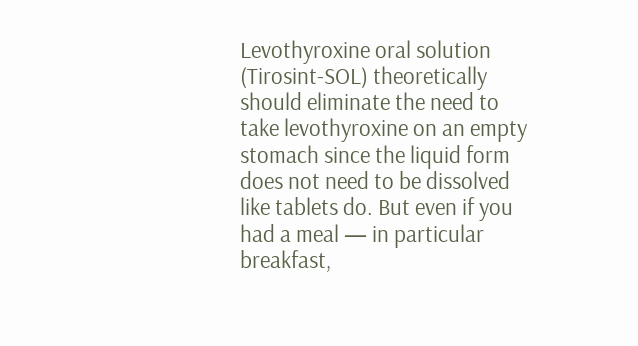Levothyroxine oral solution (Tirosint-SOL) theoretically should eliminate the need to take levothyroxine on an empty stomach since the liquid form does not need to be dissolved like tablets do. But even if you had a meal — in particular breakfast,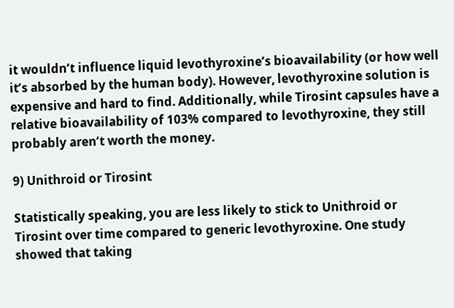it wouldn’t influence liquid levothyroxine’s bioavailability (or how well it’s absorbed by the human body). However, levothyroxine solution is expensive and hard to find. Additionally, while Tirosint capsules have a relative bioavailability of 103% compared to levothyroxine, they still probably aren’t worth the money.

9) Unithroid or Tirosint

Statistically speaking, you are less likely to stick to Unithroid or Tirosint over time compared to generic levothyroxine. One study showed that taking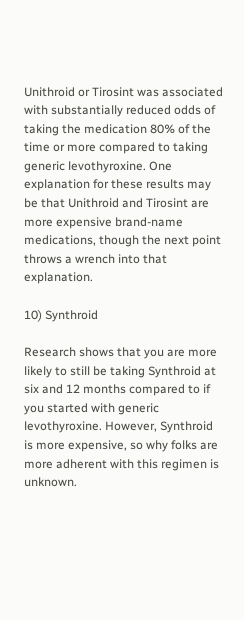Unithroid or Tirosint was associated with substantially reduced odds of taking the medication 80% of the time or more compared to taking generic levothyroxine. One explanation for these results may be that Unithroid and Tirosint are more expensive brand-name medications, though the next point throws a wrench into that explanation.

10) Synthroid

Research shows that you are more likely to still be taking Synthroid at six and 12 months compared to if you started with generic levothyroxine. However, Synthroid is more expensive, so why folks are more adherent with this regimen is unknown.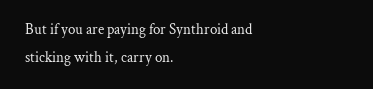But if you are paying for Synthroid and sticking with it, carry on.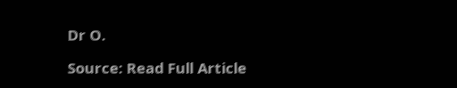Dr O.

Source: Read Full Article